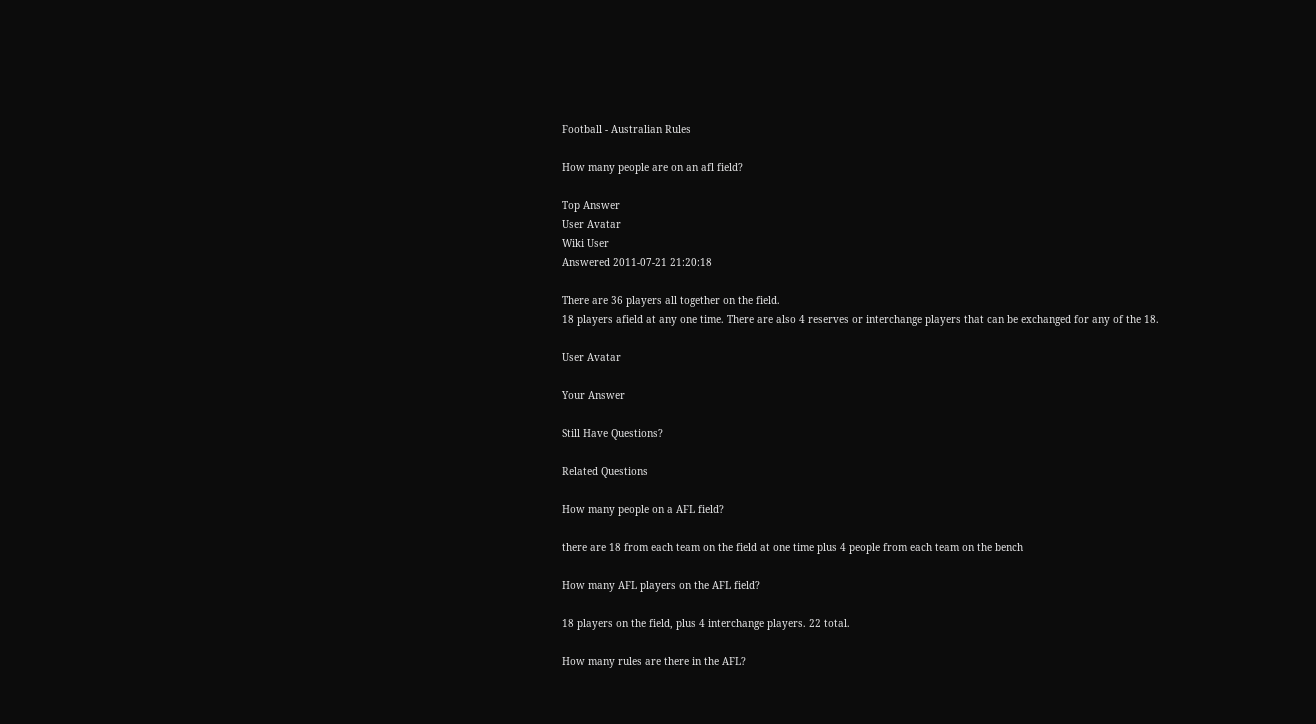Football - Australian Rules

How many people are on an afl field?

Top Answer
User Avatar
Wiki User
Answered 2011-07-21 21:20:18

There are 36 players all together on the field.
18 players afield at any one time. There are also 4 reserves or interchange players that can be exchanged for any of the 18.

User Avatar

Your Answer

Still Have Questions?

Related Questions

How many people on a AFL field?

there are 18 from each team on the field at one time plus 4 people from each team on the bench

How many AFL players on the AFL field?

18 players on the field, plus 4 interchange players. 22 total.

How many rules are there in the AFL?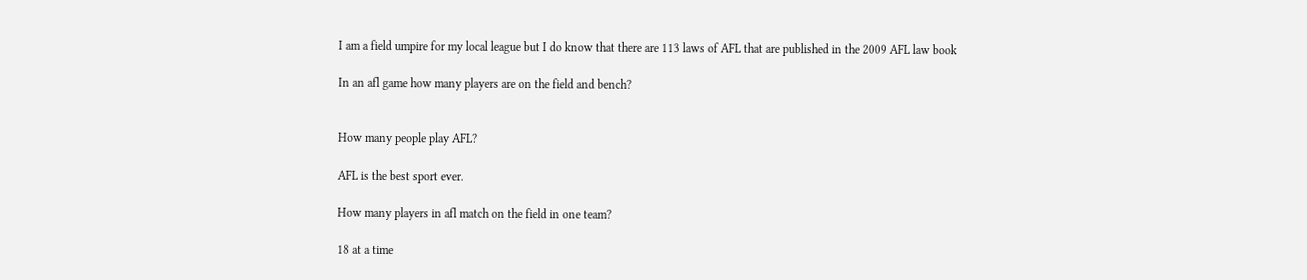I am a field umpire for my local league but I do know that there are 113 laws of AFL that are published in the 2009 AFL law book

In an afl game how many players are on the field and bench?


How many people play AFL?

AFL is the best sport ever.

How many players in afl match on the field in one team?

18 at a time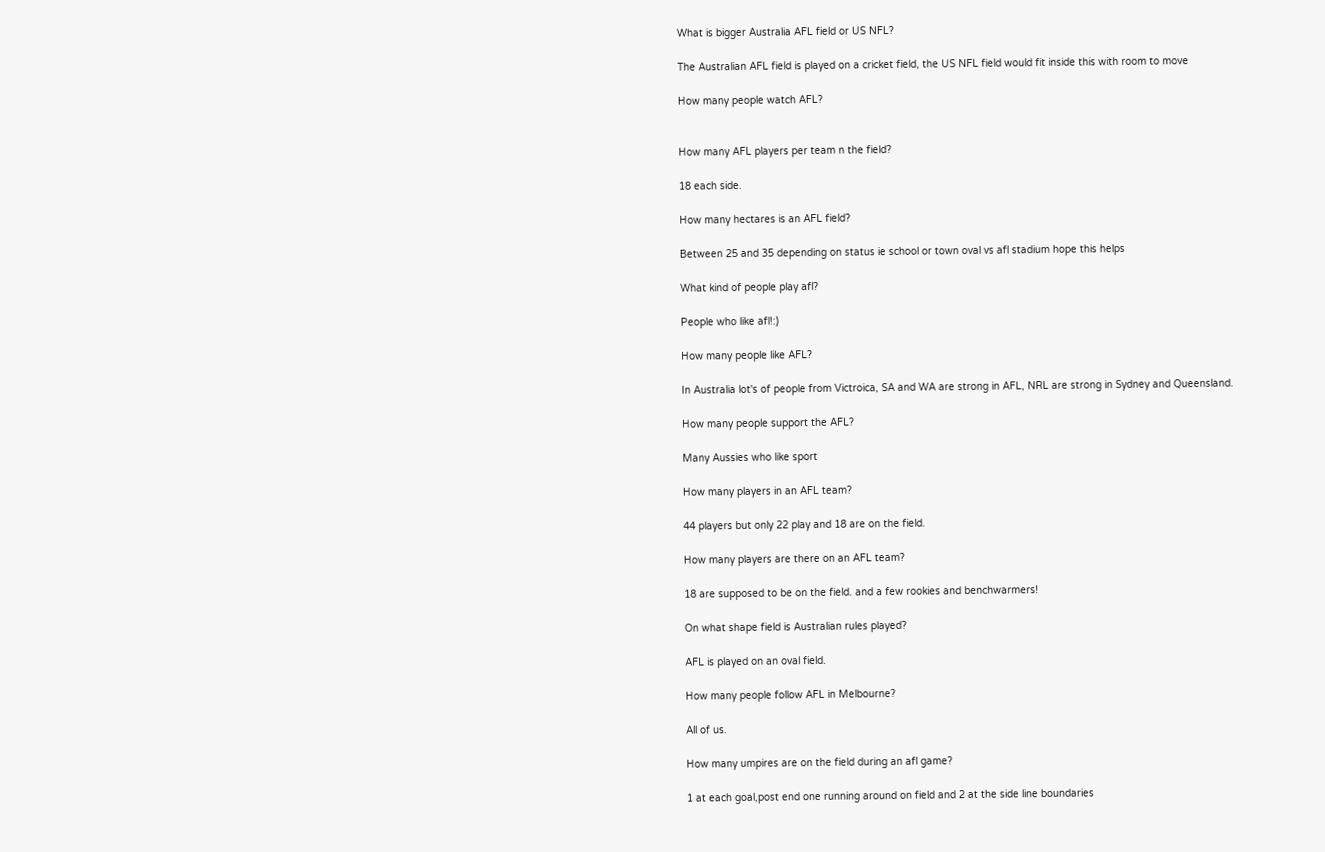What is bigger Australia AFL field or US NFL?

The Australian AFL field is played on a cricket field, the US NFL field would fit inside this with room to move

How many people watch AFL?


How many AFL players per team n the field?

18 each side.

How many hectares is an AFL field?

Between 25 and 35 depending on status ie school or town oval vs afl stadium hope this helps

What kind of people play afl?

People who like afl!:)

How many people like AFL?

In Australia lot's of people from Victroica, SA and WA are strong in AFL, NRL are strong in Sydney and Queensland.

How many people support the AFL?

Many Aussies who like sport

How many players in an AFL team?

44 players but only 22 play and 18 are on the field.

How many players are there on an AFL team?

18 are supposed to be on the field. and a few rookies and benchwarmers!

On what shape field is Australian rules played?

AFL is played on an oval field.

How many people follow AFL in Melbourne?

All of us.

How many umpires are on the field during an afl game?

1 at each goal,post end one running around on field and 2 at the side line boundaries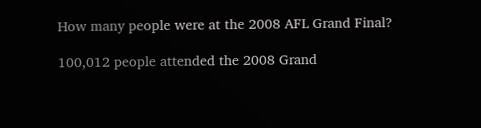How many people were at the 2008 AFL Grand Final?

100,012 people attended the 2008 Grand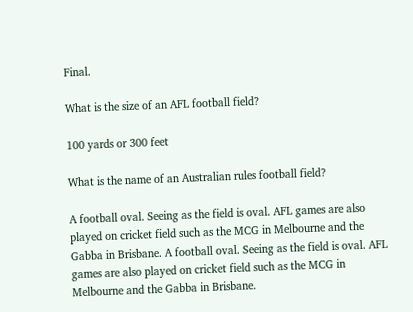Final.

What is the size of an AFL football field?

100 yards or 300 feet

What is the name of an Australian rules football field?

A football oval. Seeing as the field is oval. AFL games are also played on cricket field such as the MCG in Melbourne and the Gabba in Brisbane. A football oval. Seeing as the field is oval. AFL games are also played on cricket field such as the MCG in Melbourne and the Gabba in Brisbane.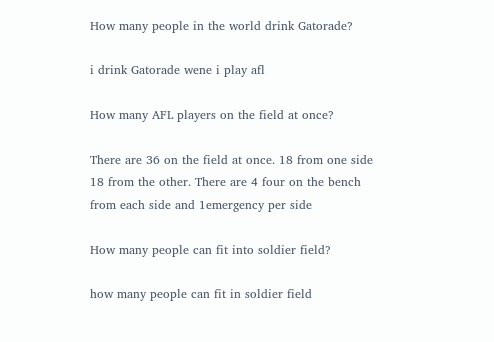How many people in the world drink Gatorade?

i drink Gatorade wene i play afl

How many AFL players on the field at once?

There are 36 on the field at once. 18 from one side 18 from the other. There are 4 four on the bench from each side and 1emergency per side

How many people can fit into soldier field?

how many people can fit in soldier field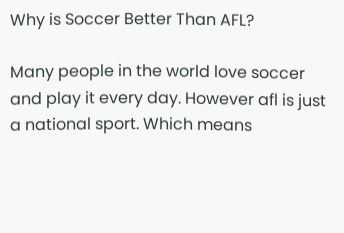Why is Soccer Better Than AFL?

Many people in the world love soccer and play it every day. However afl is just a national sport. Which means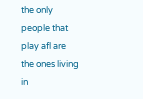the only people that play afl are the ones living in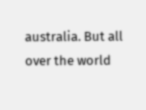australia. But all over the world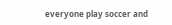everyone play soccer and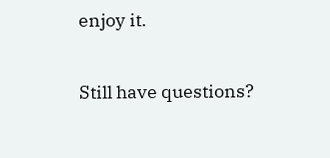enjoy it.

Still have questions?